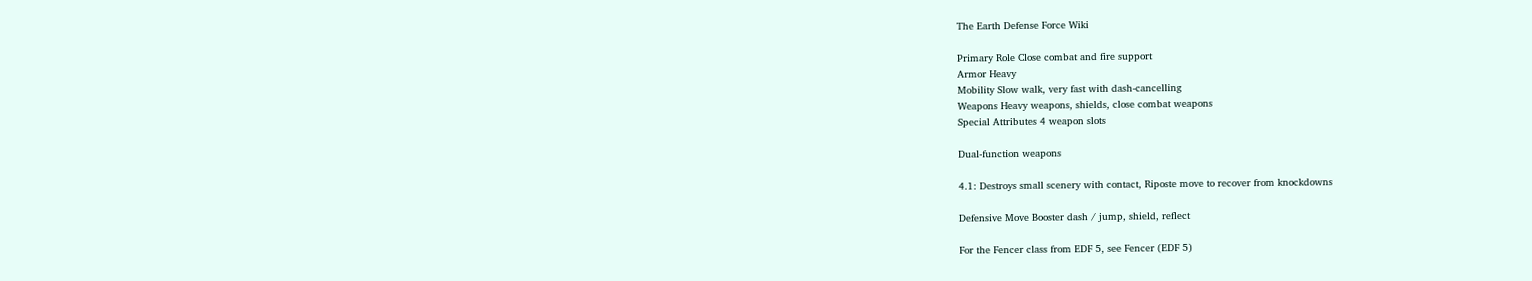The Earth Defense Force Wiki

Primary Role Close combat and fire support
Armor Heavy
Mobility Slow walk, very fast with dash-cancelling
Weapons Heavy weapons, shields, close combat weapons
Special Attributes 4 weapon slots

Dual-function weapons

4.1: Destroys small scenery with contact, Riposte move to recover from knockdowns

Defensive Move Booster dash / jump, shield, reflect

For the Fencer class from EDF 5, see Fencer (EDF 5)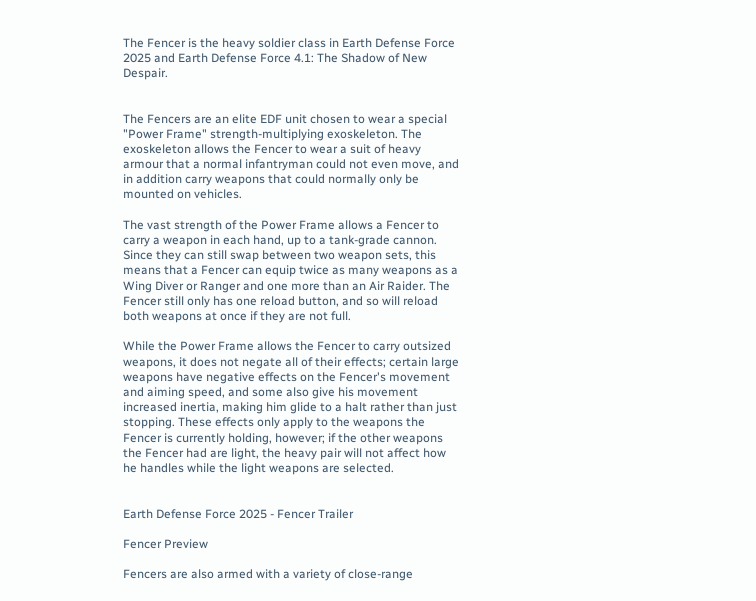The Fencer is the heavy soldier class in Earth Defense Force 2025 and Earth Defense Force 4.1: The Shadow of New Despair.


The Fencers are an elite EDF unit chosen to wear a special "Power Frame" strength-multiplying exoskeleton. The exoskeleton allows the Fencer to wear a suit of heavy armour that a normal infantryman could not even move, and in addition carry weapons that could normally only be mounted on vehicles.

The vast strength of the Power Frame allows a Fencer to carry a weapon in each hand, up to a tank-grade cannon. Since they can still swap between two weapon sets, this means that a Fencer can equip twice as many weapons as a Wing Diver or Ranger and one more than an Air Raider. The Fencer still only has one reload button, and so will reload both weapons at once if they are not full.

While the Power Frame allows the Fencer to carry outsized weapons, it does not negate all of their effects; certain large weapons have negative effects on the Fencer's movement and aiming speed, and some also give his movement increased inertia, making him glide to a halt rather than just stopping. These effects only apply to the weapons the Fencer is currently holding, however; if the other weapons the Fencer had are light, the heavy pair will not affect how he handles while the light weapons are selected.


Earth Defense Force 2025 - Fencer Trailer

Fencer Preview

Fencers are also armed with a variety of close-range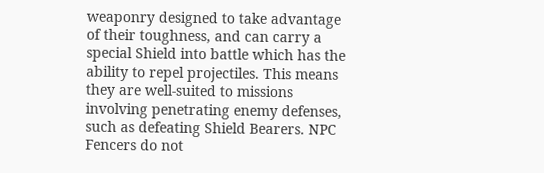weaponry designed to take advantage of their toughness, and can carry a special Shield into battle which has the ability to repel projectiles. This means they are well-suited to missions involving penetrating enemy defenses, such as defeating Shield Bearers. NPC Fencers do not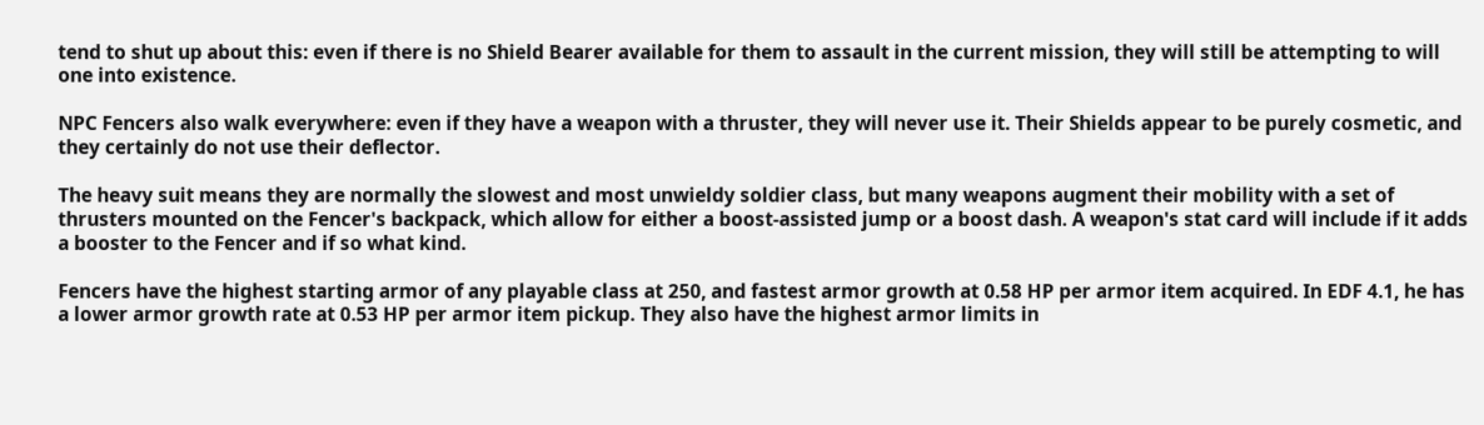tend to shut up about this: even if there is no Shield Bearer available for them to assault in the current mission, they will still be attempting to will one into existence.

NPC Fencers also walk everywhere: even if they have a weapon with a thruster, they will never use it. Their Shields appear to be purely cosmetic, and they certainly do not use their deflector.

The heavy suit means they are normally the slowest and most unwieldy soldier class, but many weapons augment their mobility with a set of thrusters mounted on the Fencer's backpack, which allow for either a boost-assisted jump or a boost dash. A weapon's stat card will include if it adds a booster to the Fencer and if so what kind.

Fencers have the highest starting armor of any playable class at 250, and fastest armor growth at 0.58 HP per armor item acquired. In EDF 4.1, he has a lower armor growth rate at 0.53 HP per armor item pickup. They also have the highest armor limits in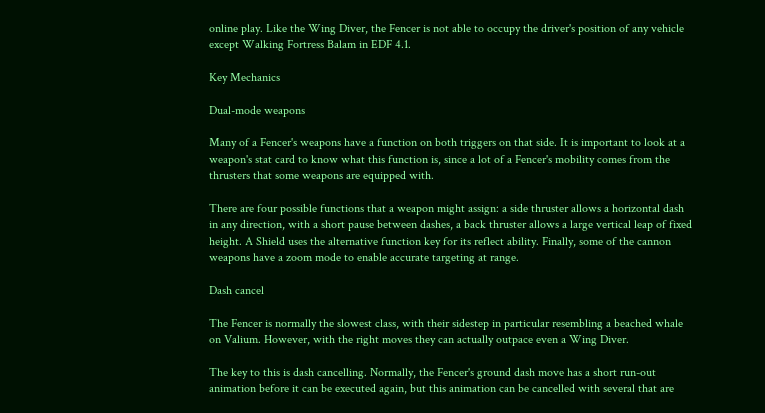online play. Like the Wing Diver, the Fencer is not able to occupy the driver's position of any vehicle except Walking Fortress Balam in EDF 4.1.

Key Mechanics

Dual-mode weapons

Many of a Fencer's weapons have a function on both triggers on that side. It is important to look at a weapon's stat card to know what this function is, since a lot of a Fencer's mobility comes from the thrusters that some weapons are equipped with.

There are four possible functions that a weapon might assign: a side thruster allows a horizontal dash in any direction, with a short pause between dashes, a back thruster allows a large vertical leap of fixed height. A Shield uses the alternative function key for its reflect ability. Finally, some of the cannon weapons have a zoom mode to enable accurate targeting at range.

Dash cancel

The Fencer is normally the slowest class, with their sidestep in particular resembling a beached whale on Valium. However, with the right moves they can actually outpace even a Wing Diver.

The key to this is dash cancelling. Normally, the Fencer's ground dash move has a short run-out animation before it can be executed again, but this animation can be cancelled with several that are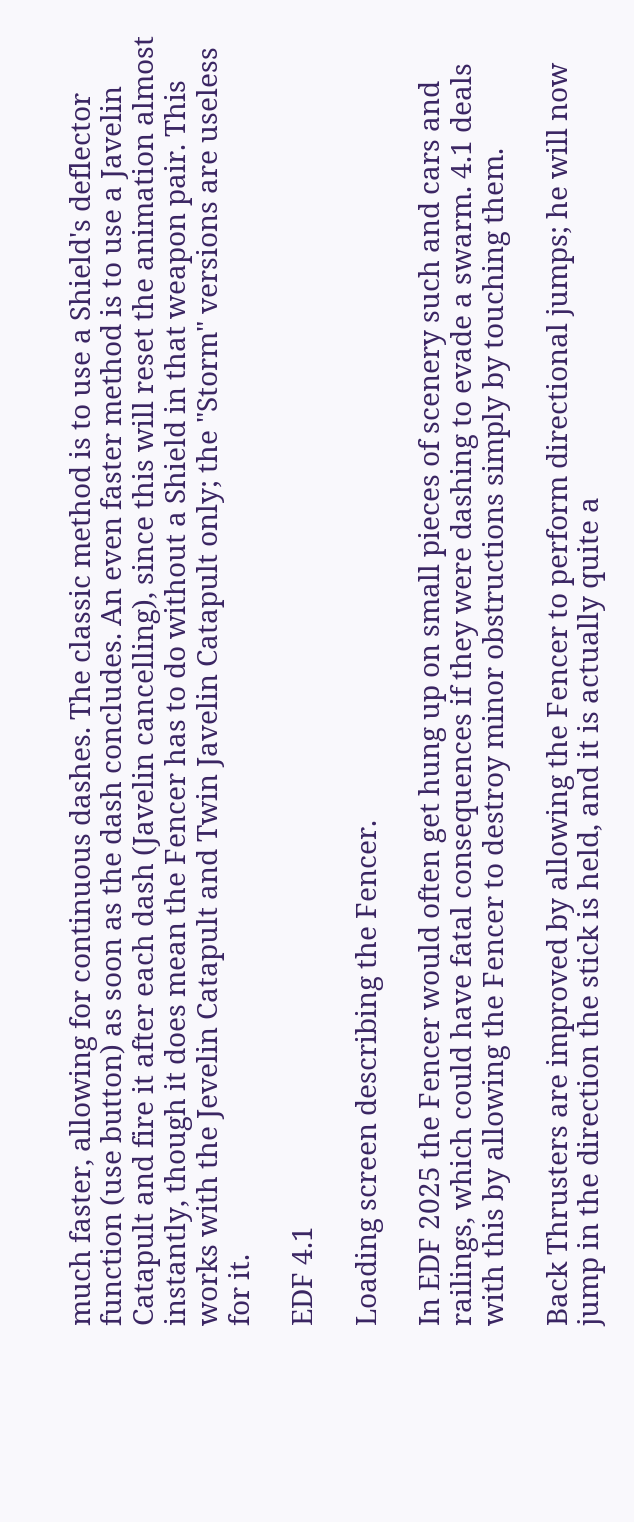much faster, allowing for continuous dashes. The classic method is to use a Shield's deflector function (use button) as soon as the dash concludes. An even faster method is to use a Javelin Catapult and fire it after each dash (Javelin cancelling), since this will reset the animation almost instantly, though it does mean the Fencer has to do without a Shield in that weapon pair. This works with the Jevelin Catapult and Twin Javelin Catapult only; the "Storm" versions are useless for it.

EDF 4.1

Loading screen describing the Fencer.

In EDF 2025 the Fencer would often get hung up on small pieces of scenery such and cars and railings, which could have fatal consequences if they were dashing to evade a swarm. 4.1 deals with this by allowing the Fencer to destroy minor obstructions simply by touching them.

Back Thrusters are improved by allowing the Fencer to perform directional jumps; he will now jump in the direction the stick is held, and it is actually quite a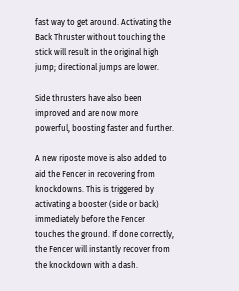fast way to get around. Activating the Back Thruster without touching the stick will result in the original high jump; directional jumps are lower.

Side thrusters have also been improved and are now more powerful, boosting faster and further.

A new riposte move is also added to aid the Fencer in recovering from knockdowns. This is triggered by activating a booster (side or back) immediately before the Fencer touches the ground. If done correctly, the Fencer will instantly recover from the knockdown with a dash.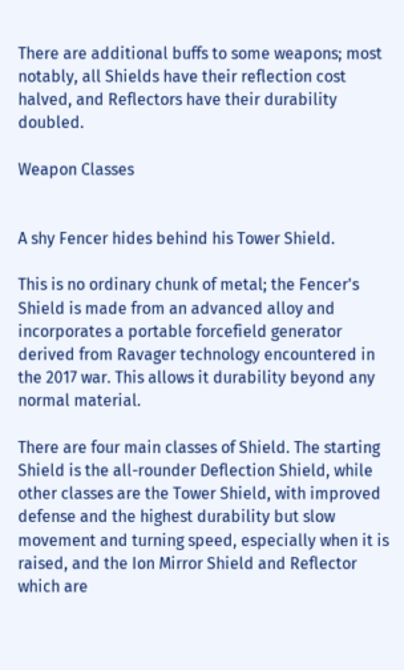There are additional buffs to some weapons; most notably, all Shields have their reflection cost halved, and Reflectors have their durability doubled.

Weapon Classes


A shy Fencer hides behind his Tower Shield.

This is no ordinary chunk of metal; the Fencer's Shield is made from an advanced alloy and incorporates a portable forcefield generator derived from Ravager technology encountered in the 2017 war. This allows it durability beyond any normal material.

There are four main classes of Shield. The starting Shield is the all-rounder Deflection Shield, while other classes are the Tower Shield, with improved defense and the highest durability but slow movement and turning speed, especially when it is raised, and the Ion Mirror Shield and Reflector which are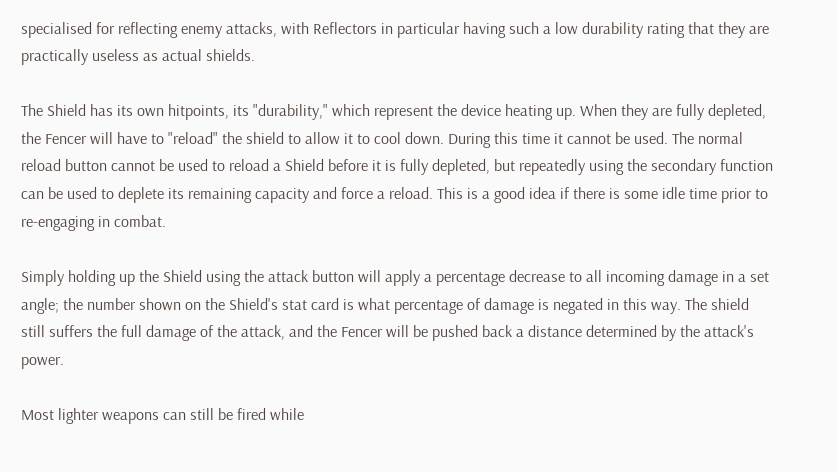specialised for reflecting enemy attacks, with Reflectors in particular having such a low durability rating that they are practically useless as actual shields.

The Shield has its own hitpoints, its "durability," which represent the device heating up. When they are fully depleted, the Fencer will have to "reload" the shield to allow it to cool down. During this time it cannot be used. The normal reload button cannot be used to reload a Shield before it is fully depleted, but repeatedly using the secondary function can be used to deplete its remaining capacity and force a reload. This is a good idea if there is some idle time prior to re-engaging in combat.

Simply holding up the Shield using the attack button will apply a percentage decrease to all incoming damage in a set angle; the number shown on the Shield's stat card is what percentage of damage is negated in this way. The shield still suffers the full damage of the attack, and the Fencer will be pushed back a distance determined by the attack's power.

Most lighter weapons can still be fired while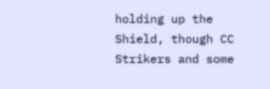holding up the Shield, though CC Strikers and some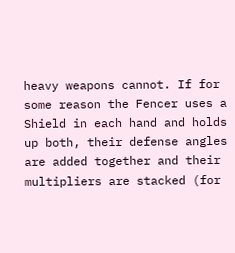heavy weapons cannot. If for some reason the Fencer uses a Shield in each hand and holds up both, their defense angles are added together and their multipliers are stacked (for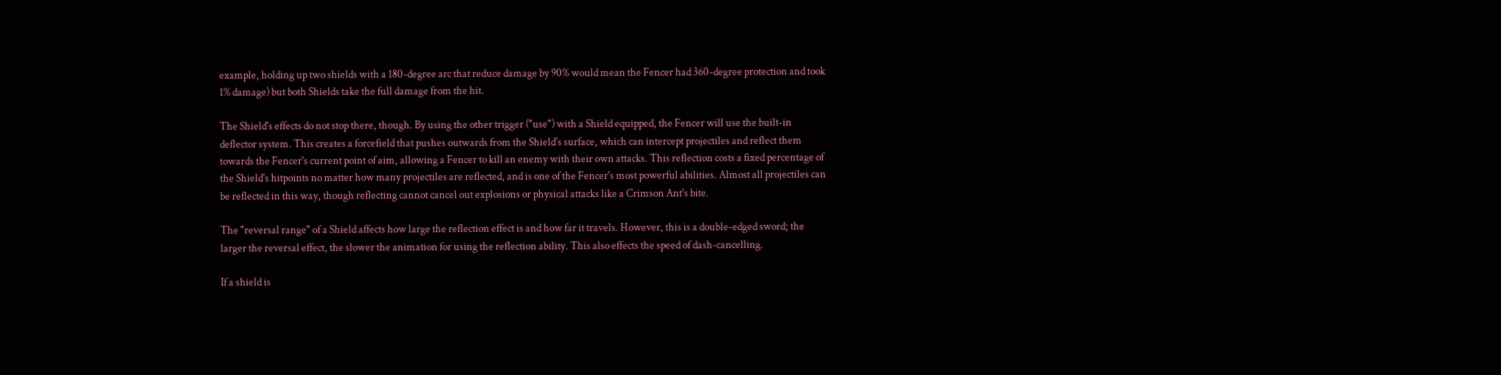example, holding up two shields with a 180-degree arc that reduce damage by 90% would mean the Fencer had 360-degree protection and took 1% damage) but both Shields take the full damage from the hit.

The Shield's effects do not stop there, though. By using the other trigger ("use") with a Shield equipped, the Fencer will use the built-in deflector system. This creates a forcefield that pushes outwards from the Shield's surface, which can intercept projectiles and reflect them towards the Fencer's current point of aim, allowing a Fencer to kill an enemy with their own attacks. This reflection costs a fixed percentage of the Shield's hitpoints no matter how many projectiles are reflected, and is one of the Fencer's most powerful abilities. Almost all projectiles can be reflected in this way, though reflecting cannot cancel out explosions or physical attacks like a Crimson Ant's bite.

The "reversal range" of a Shield affects how large the reflection effect is and how far it travels. However, this is a double-edged sword; the larger the reversal effect, the slower the animation for using the reflection ability. This also effects the speed of dash-cancelling.

If a shield is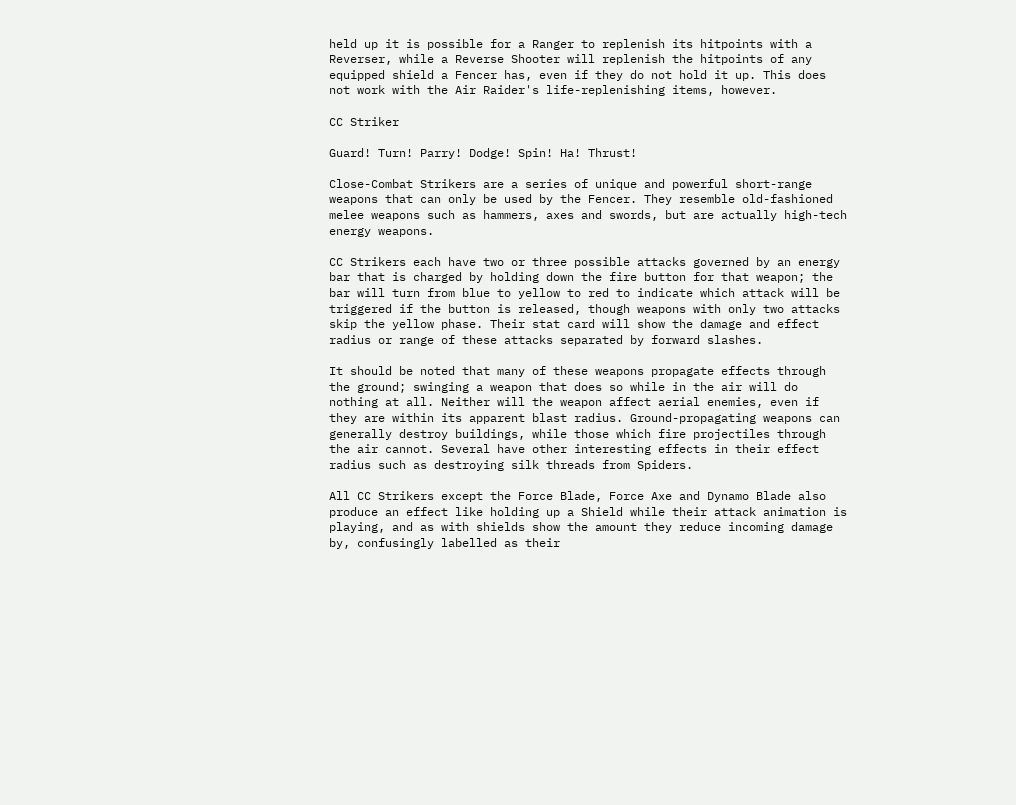held up it is possible for a Ranger to replenish its hitpoints with a Reverser, while a Reverse Shooter will replenish the hitpoints of any equipped shield a Fencer has, even if they do not hold it up. This does not work with the Air Raider's life-replenishing items, however.

CC Striker

Guard! Turn! Parry! Dodge! Spin! Ha! Thrust!

Close-Combat Strikers are a series of unique and powerful short-range weapons that can only be used by the Fencer. They resemble old-fashioned melee weapons such as hammers, axes and swords, but are actually high-tech energy weapons.

CC Strikers each have two or three possible attacks governed by an energy bar that is charged by holding down the fire button for that weapon; the bar will turn from blue to yellow to red to indicate which attack will be triggered if the button is released, though weapons with only two attacks skip the yellow phase. Their stat card will show the damage and effect radius or range of these attacks separated by forward slashes.

It should be noted that many of these weapons propagate effects through the ground; swinging a weapon that does so while in the air will do nothing at all. Neither will the weapon affect aerial enemies, even if they are within its apparent blast radius. Ground-propagating weapons can generally destroy buildings, while those which fire projectiles through the air cannot. Several have other interesting effects in their effect radius such as destroying silk threads from Spiders.

All CC Strikers except the Force Blade, Force Axe and Dynamo Blade also produce an effect like holding up a Shield while their attack animation is playing, and as with shields show the amount they reduce incoming damage by, confusingly labelled as their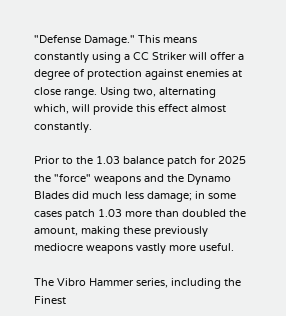"Defense Damage." This means constantly using a CC Striker will offer a degree of protection against enemies at close range. Using two, alternating which, will provide this effect almost constantly.

Prior to the 1.03 balance patch for 2025 the "force" weapons and the Dynamo Blades did much less damage; in some cases patch 1.03 more than doubled the amount, making these previously mediocre weapons vastly more useful.

The Vibro Hammer series, including the Finest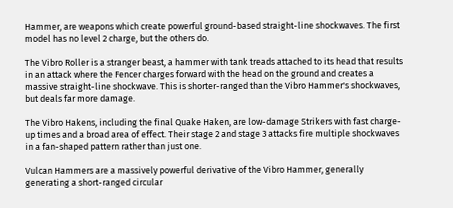Hammer, are weapons which create powerful ground-based straight-line shockwaves. The first model has no level 2 charge, but the others do.

The Vibro Roller is a stranger beast, a hammer with tank treads attached to its head that results in an attack where the Fencer charges forward with the head on the ground and creates a massive straight-line shockwave. This is shorter-ranged than the Vibro Hammer's shockwaves, but deals far more damage.

The Vibro Hakens, including the final Quake Haken, are low-damage Strikers with fast charge-up times and a broad area of effect. Their stage 2 and stage 3 attacks fire multiple shockwaves in a fan-shaped pattern rather than just one.

Vulcan Hammers are a massively powerful derivative of the Vibro Hammer, generally generating a short-ranged circular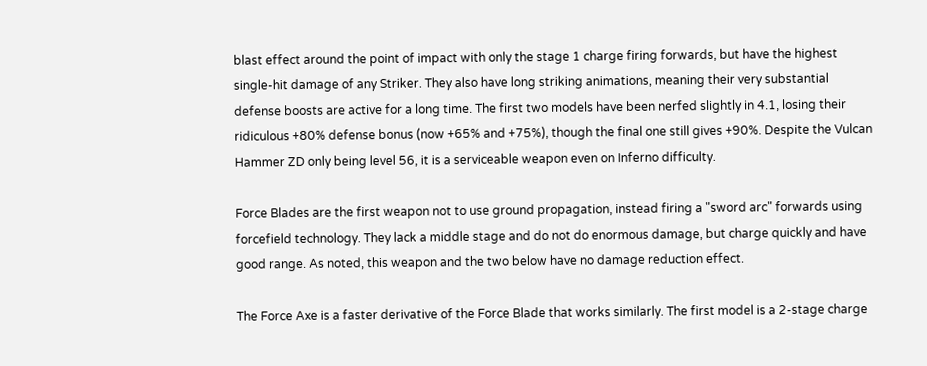blast effect around the point of impact with only the stage 1 charge firing forwards, but have the highest single-hit damage of any Striker. They also have long striking animations, meaning their very substantial defense boosts are active for a long time. The first two models have been nerfed slightly in 4.1, losing their ridiculous +80% defense bonus (now +65% and +75%), though the final one still gives +90%. Despite the Vulcan Hammer ZD only being level 56, it is a serviceable weapon even on Inferno difficulty.

Force Blades are the first weapon not to use ground propagation, instead firing a "sword arc" forwards using forcefield technology. They lack a middle stage and do not do enormous damage, but charge quickly and have good range. As noted, this weapon and the two below have no damage reduction effect.

The Force Axe is a faster derivative of the Force Blade that works similarly. The first model is a 2-stage charge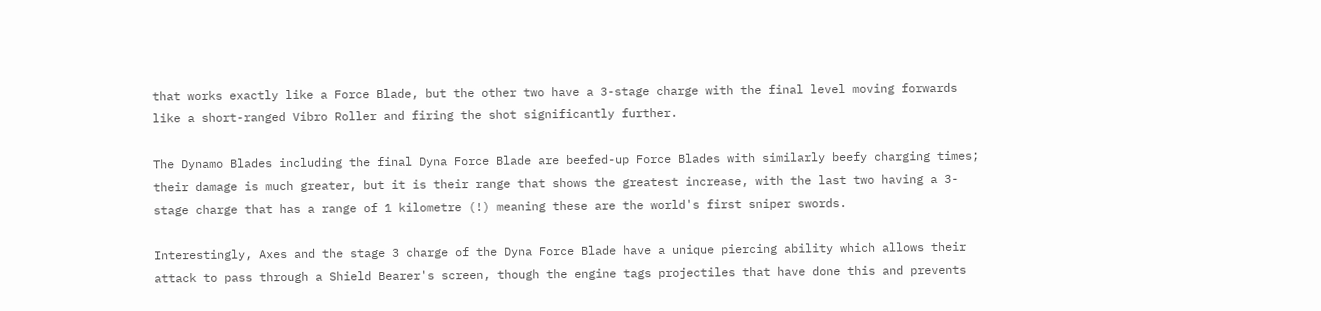that works exactly like a Force Blade, but the other two have a 3-stage charge with the final level moving forwards like a short-ranged Vibro Roller and firing the shot significantly further.

The Dynamo Blades including the final Dyna Force Blade are beefed-up Force Blades with similarly beefy charging times; their damage is much greater, but it is their range that shows the greatest increase, with the last two having a 3-stage charge that has a range of 1 kilometre (!) meaning these are the world's first sniper swords.

Interestingly, Axes and the stage 3 charge of the Dyna Force Blade have a unique piercing ability which allows their attack to pass through a Shield Bearer's screen, though the engine tags projectiles that have done this and prevents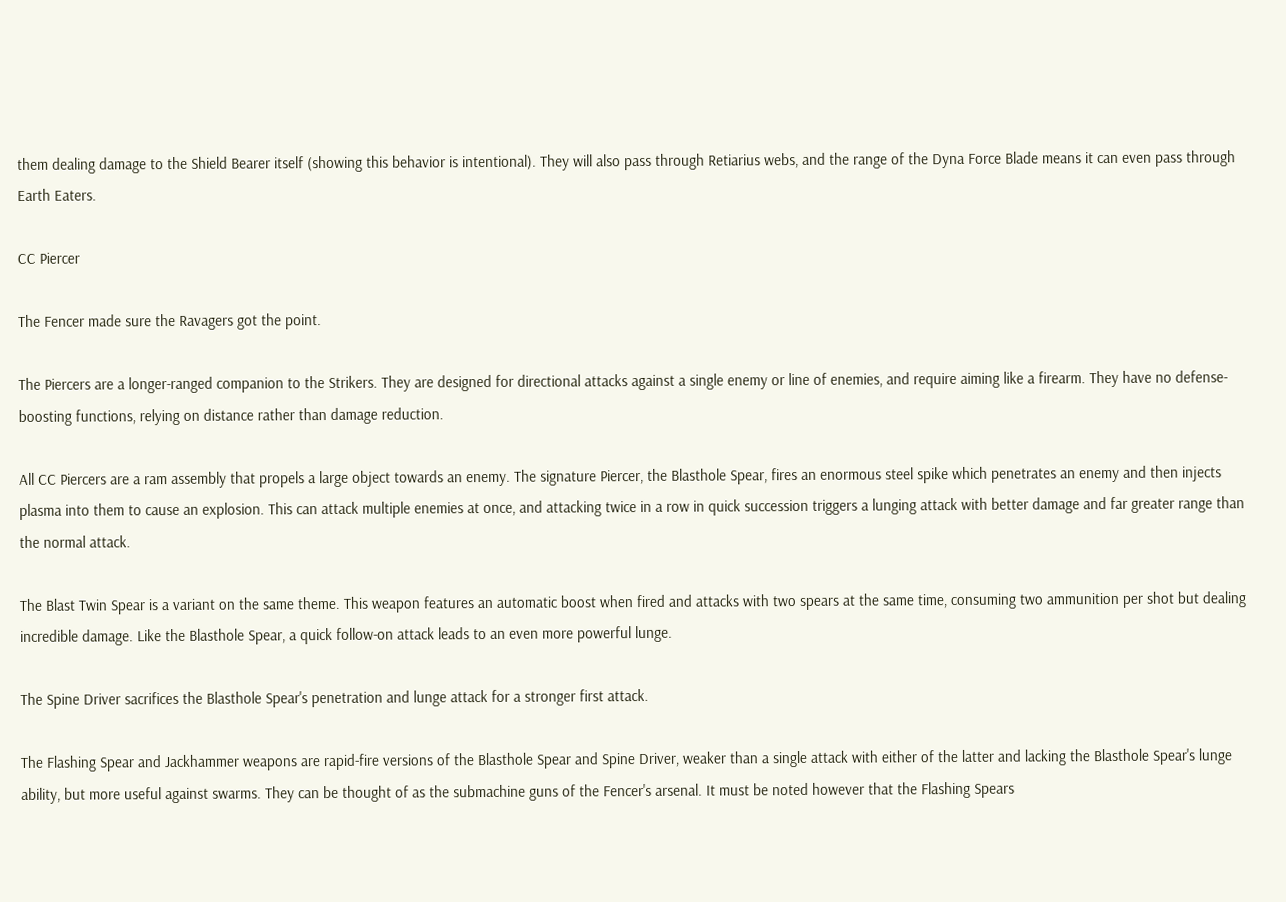them dealing damage to the Shield Bearer itself (showing this behavior is intentional). They will also pass through Retiarius webs, and the range of the Dyna Force Blade means it can even pass through Earth Eaters.

CC Piercer

The Fencer made sure the Ravagers got the point.

The Piercers are a longer-ranged companion to the Strikers. They are designed for directional attacks against a single enemy or line of enemies, and require aiming like a firearm. They have no defense-boosting functions, relying on distance rather than damage reduction.

All CC Piercers are a ram assembly that propels a large object towards an enemy. The signature Piercer, the Blasthole Spear, fires an enormous steel spike which penetrates an enemy and then injects plasma into them to cause an explosion. This can attack multiple enemies at once, and attacking twice in a row in quick succession triggers a lunging attack with better damage and far greater range than the normal attack.

The Blast Twin Spear is a variant on the same theme. This weapon features an automatic boost when fired and attacks with two spears at the same time, consuming two ammunition per shot but dealing incredible damage. Like the Blasthole Spear, a quick follow-on attack leads to an even more powerful lunge.

The Spine Driver sacrifices the Blasthole Spear's penetration and lunge attack for a stronger first attack.

The Flashing Spear and Jackhammer weapons are rapid-fire versions of the Blasthole Spear and Spine Driver, weaker than a single attack with either of the latter and lacking the Blasthole Spear's lunge ability, but more useful against swarms. They can be thought of as the submachine guns of the Fencer's arsenal. It must be noted however that the Flashing Spears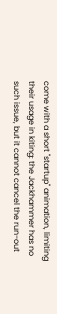come with a short "startup" animation, limiting their usage in kiting: the Jackhammer has no such issue, but it cannot cancel the run-out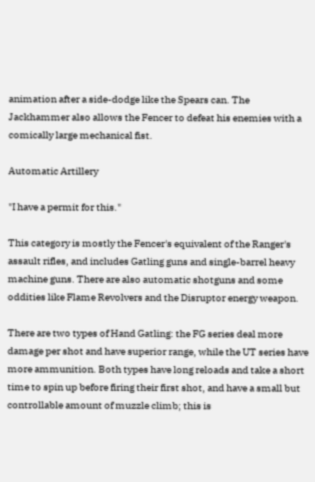animation after a side-dodge like the Spears can. The Jackhammer also allows the Fencer to defeat his enemies with a comically large mechanical fist.

Automatic Artillery

"I have a permit for this."

This category is mostly the Fencer's equivalent of the Ranger's assault rifles, and includes Gatling guns and single-barrel heavy machine guns. There are also automatic shotguns and some oddities like Flame Revolvers and the Disruptor energy weapon.

There are two types of Hand Gatling: the FG series deal more damage per shot and have superior range, while the UT series have more ammunition. Both types have long reloads and take a short time to spin up before firing their first shot, and have a small but controllable amount of muzzle climb; this is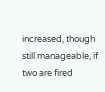increased, though still manageable, if two are fired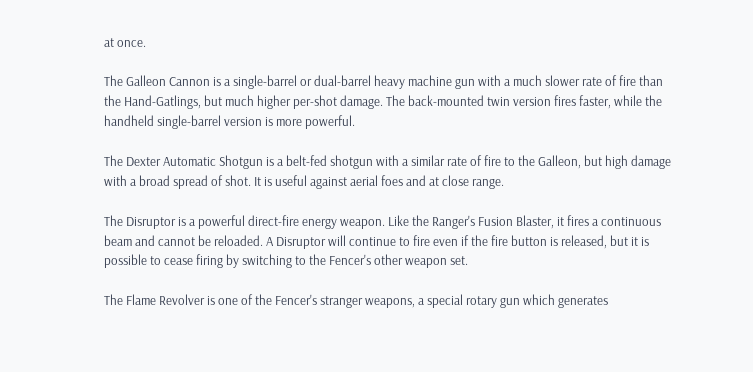at once.

The Galleon Cannon is a single-barrel or dual-barrel heavy machine gun with a much slower rate of fire than the Hand-Gatlings, but much higher per-shot damage. The back-mounted twin version fires faster, while the handheld single-barrel version is more powerful.

The Dexter Automatic Shotgun is a belt-fed shotgun with a similar rate of fire to the Galleon, but high damage with a broad spread of shot. It is useful against aerial foes and at close range.

The Disruptor is a powerful direct-fire energy weapon. Like the Ranger's Fusion Blaster, it fires a continuous beam and cannot be reloaded. A Disruptor will continue to fire even if the fire button is released, but it is possible to cease firing by switching to the Fencer's other weapon set.

The Flame Revolver is one of the Fencer's stranger weapons, a special rotary gun which generates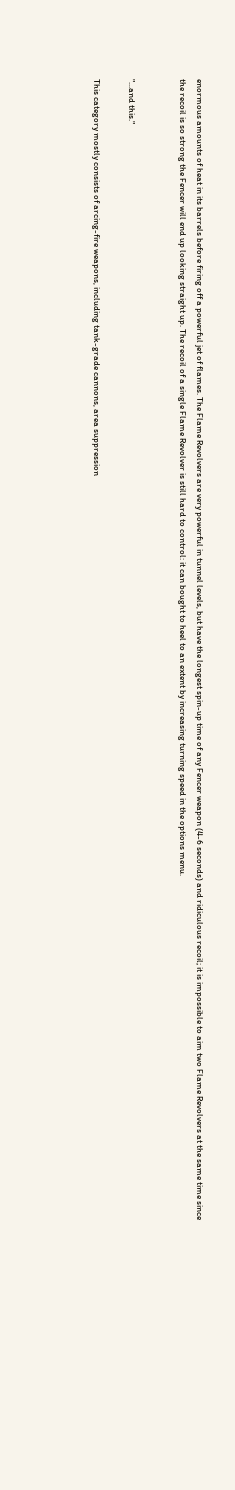enormous amounts of heat in its barrels before firing off a powerful jet of flames. The Flame Revolvers are very powerful in tunnel levels, but have the longest spin-up time of any Fencer weapon (4-6 seconds) and ridiculous recoil; it is impossible to aim two Flame Revolvers at the same time since the recoil is so strong the Fencer will end up looking straight up. The recoil of a single Flame Revolver is still hard to control: it can bought to heel to an extent by increasing turning speed in the options menu.


"...and this."

This category mostly consists of arcing-fire weapons, including tank-grade cannons, area suppression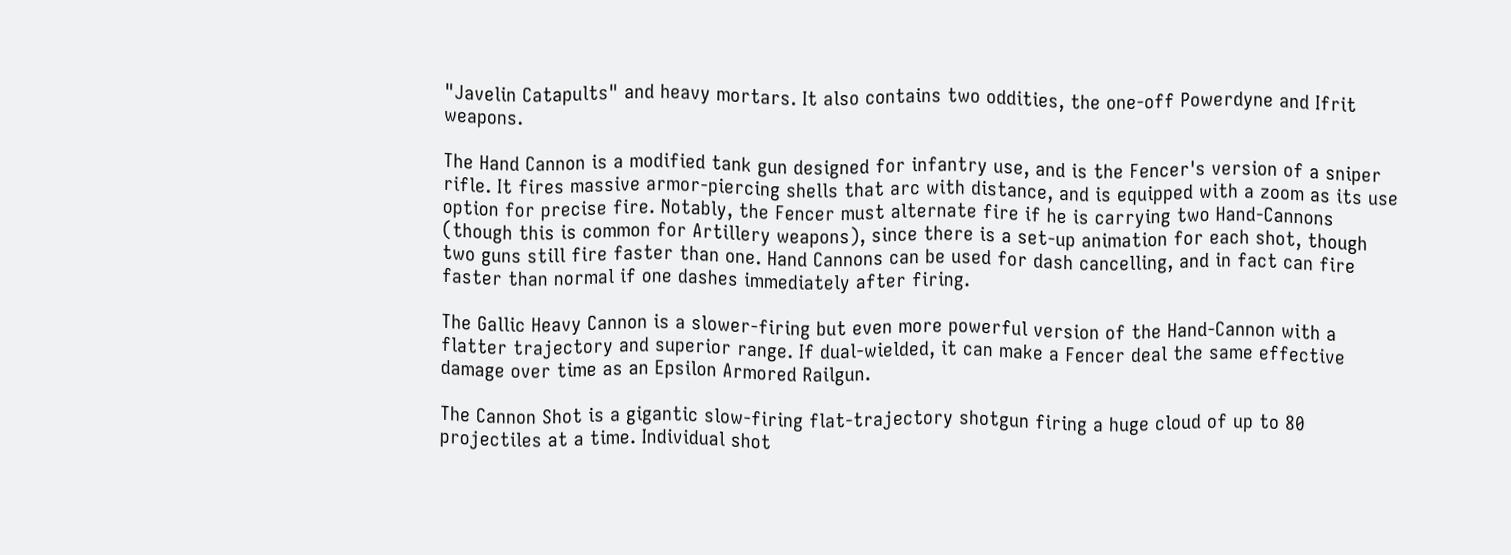"Javelin Catapults" and heavy mortars. It also contains two oddities, the one-off Powerdyne and Ifrit weapons.

The Hand Cannon is a modified tank gun designed for infantry use, and is the Fencer's version of a sniper rifle. It fires massive armor-piercing shells that arc with distance, and is equipped with a zoom as its use option for precise fire. Notably, the Fencer must alternate fire if he is carrying two Hand-Cannons (though this is common for Artillery weapons), since there is a set-up animation for each shot, though two guns still fire faster than one. Hand Cannons can be used for dash cancelling, and in fact can fire faster than normal if one dashes immediately after firing.

The Gallic Heavy Cannon is a slower-firing but even more powerful version of the Hand-Cannon with a flatter trajectory and superior range. If dual-wielded, it can make a Fencer deal the same effective damage over time as an Epsilon Armored Railgun.

The Cannon Shot is a gigantic slow-firing flat-trajectory shotgun firing a huge cloud of up to 80 projectiles at a time. Individual shot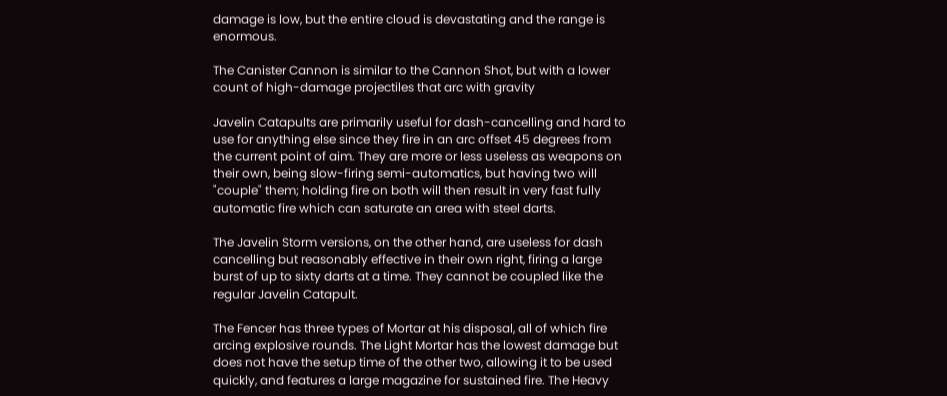damage is low, but the entire cloud is devastating and the range is enormous.

The Canister Cannon is similar to the Cannon Shot, but with a lower count of high-damage projectiles that arc with gravity

Javelin Catapults are primarily useful for dash-cancelling and hard to use for anything else since they fire in an arc offset 45 degrees from the current point of aim. They are more or less useless as weapons on their own, being slow-firing semi-automatics, but having two will "couple" them; holding fire on both will then result in very fast fully automatic fire which can saturate an area with steel darts.

The Javelin Storm versions, on the other hand, are useless for dash cancelling but reasonably effective in their own right, firing a large burst of up to sixty darts at a time. They cannot be coupled like the regular Javelin Catapult.

The Fencer has three types of Mortar at his disposal, all of which fire arcing explosive rounds. The Light Mortar has the lowest damage but does not have the setup time of the other two, allowing it to be used quickly, and features a large magazine for sustained fire. The Heavy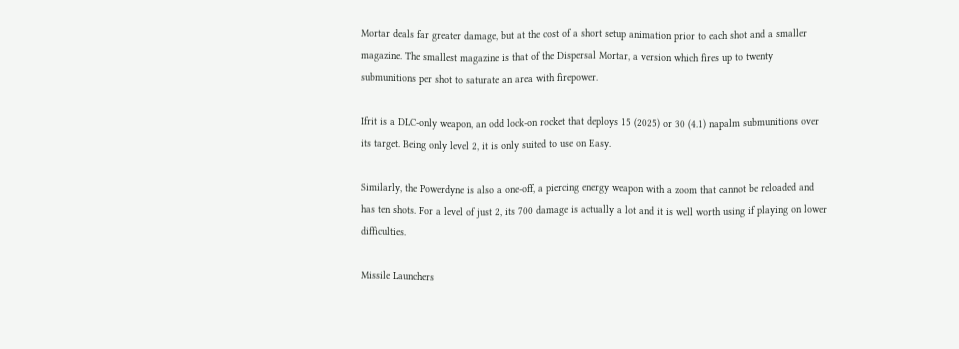Mortar deals far greater damage, but at the cost of a short setup animation prior to each shot and a smaller magazine. The smallest magazine is that of the Dispersal Mortar, a version which fires up to twenty submunitions per shot to saturate an area with firepower.

Ifrit is a DLC-only weapon, an odd lock-on rocket that deploys 15 (2025) or 30 (4.1) napalm submunitions over its target. Being only level 2, it is only suited to use on Easy.

Similarly, the Powerdyne is also a one-off, a piercing energy weapon with a zoom that cannot be reloaded and has ten shots. For a level of just 2, its 700 damage is actually a lot and it is well worth using if playing on lower difficulties.

Missile Launchers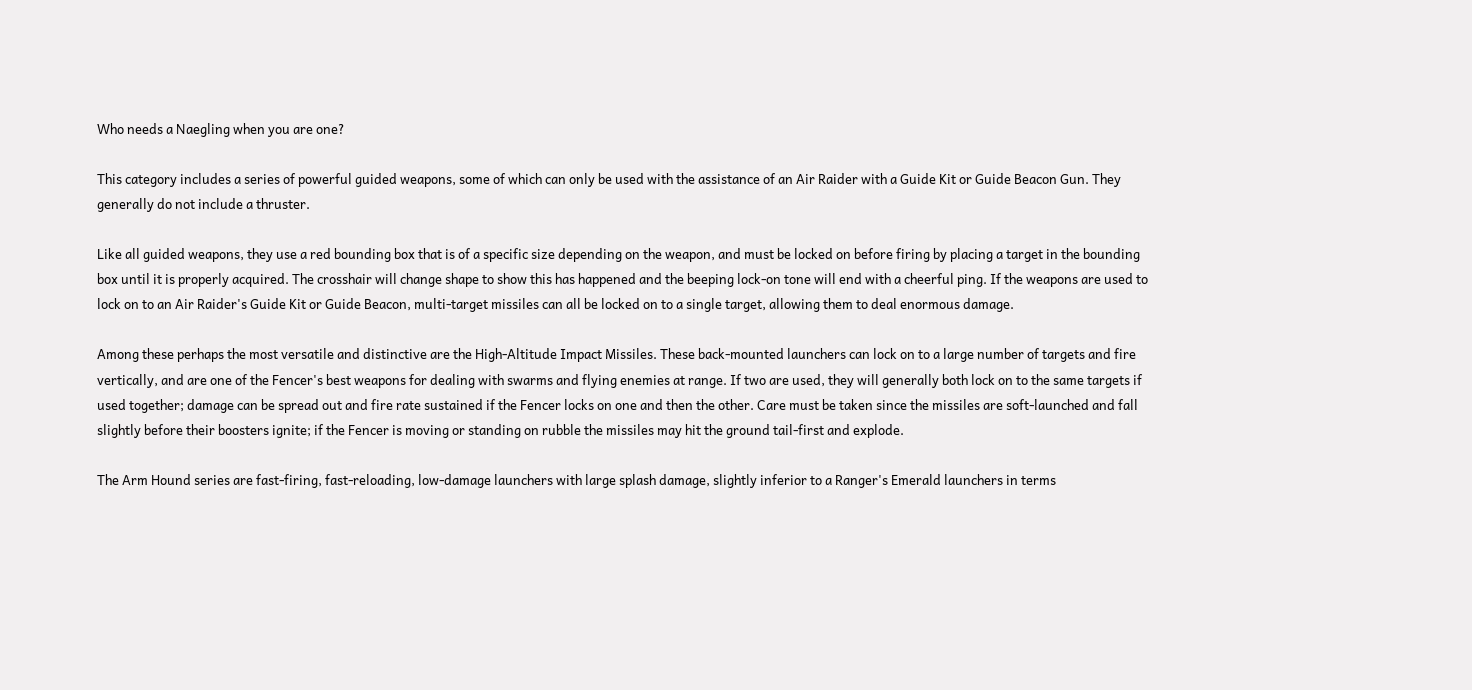Who needs a Naegling when you are one?

This category includes a series of powerful guided weapons, some of which can only be used with the assistance of an Air Raider with a Guide Kit or Guide Beacon Gun. They generally do not include a thruster.

Like all guided weapons, they use a red bounding box that is of a specific size depending on the weapon, and must be locked on before firing by placing a target in the bounding box until it is properly acquired. The crosshair will change shape to show this has happened and the beeping lock-on tone will end with a cheerful ping. If the weapons are used to lock on to an Air Raider's Guide Kit or Guide Beacon, multi-target missiles can all be locked on to a single target, allowing them to deal enormous damage.

Among these perhaps the most versatile and distinctive are the High-Altitude Impact Missiles. These back-mounted launchers can lock on to a large number of targets and fire vertically, and are one of the Fencer's best weapons for dealing with swarms and flying enemies at range. If two are used, they will generally both lock on to the same targets if used together; damage can be spread out and fire rate sustained if the Fencer locks on one and then the other. Care must be taken since the missiles are soft-launched and fall slightly before their boosters ignite; if the Fencer is moving or standing on rubble the missiles may hit the ground tail-first and explode.

The Arm Hound series are fast-firing, fast-reloading, low-damage launchers with large splash damage, slightly inferior to a Ranger's Emerald launchers in terms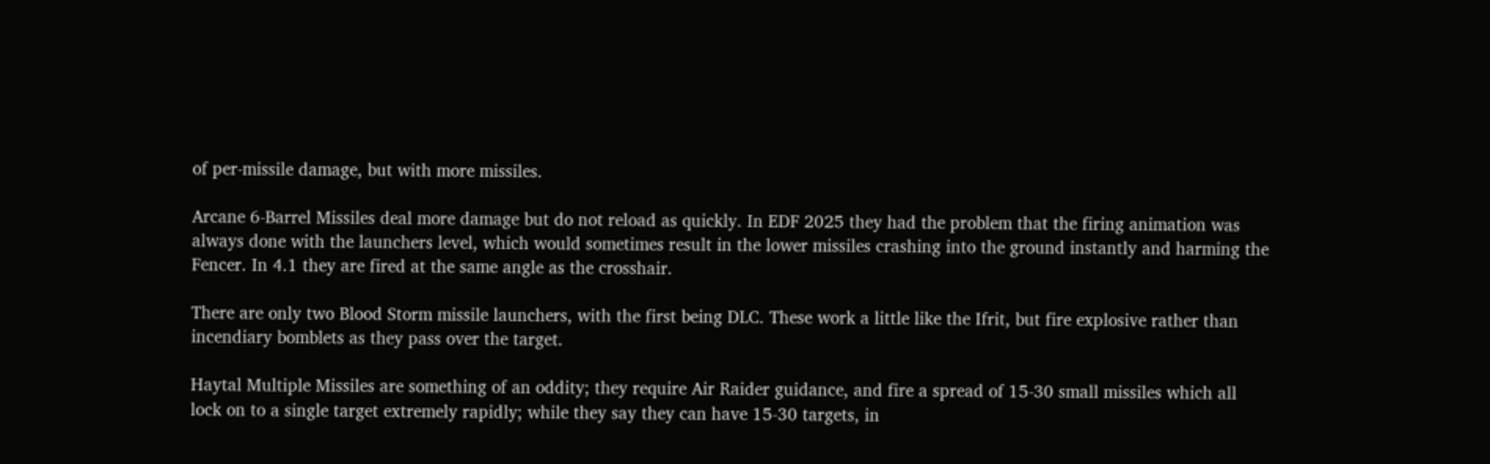of per-missile damage, but with more missiles.

Arcane 6-Barrel Missiles deal more damage but do not reload as quickly. In EDF 2025 they had the problem that the firing animation was always done with the launchers level, which would sometimes result in the lower missiles crashing into the ground instantly and harming the Fencer. In 4.1 they are fired at the same angle as the crosshair.

There are only two Blood Storm missile launchers, with the first being DLC. These work a little like the Ifrit, but fire explosive rather than incendiary bomblets as they pass over the target.

Haytal Multiple Missiles are something of an oddity; they require Air Raider guidance, and fire a spread of 15-30 small missiles which all lock on to a single target extremely rapidly; while they say they can have 15-30 targets, in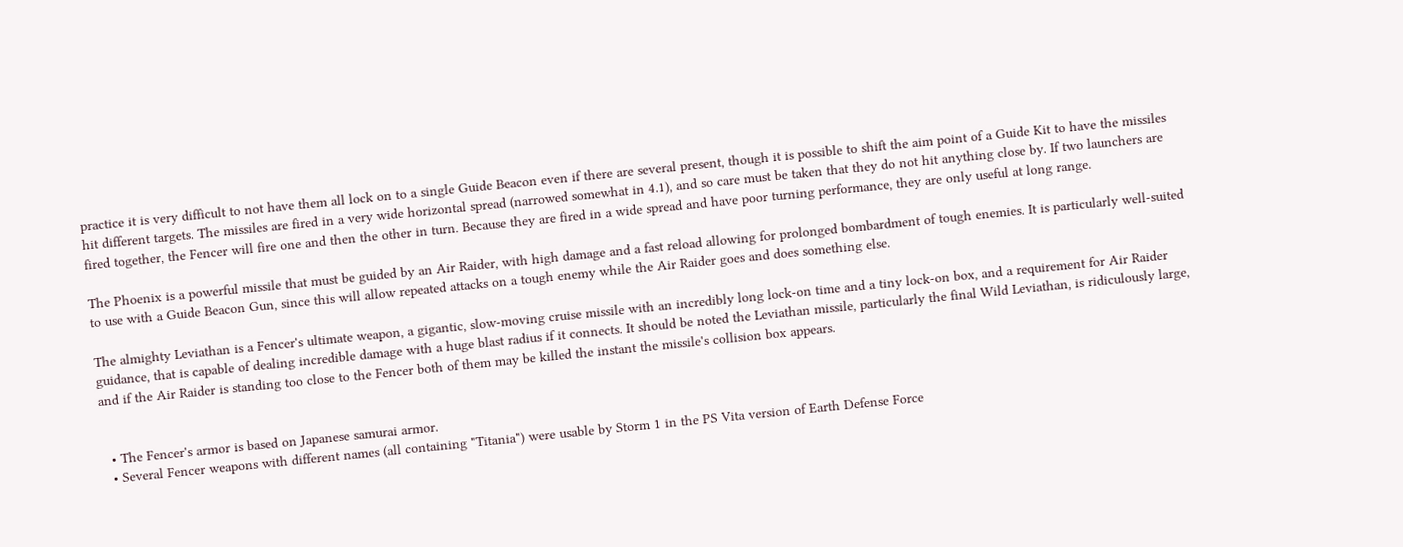practice it is very difficult to not have them all lock on to a single Guide Beacon even if there are several present, though it is possible to shift the aim point of a Guide Kit to have the missiles hit different targets. The missiles are fired in a very wide horizontal spread (narrowed somewhat in 4.1), and so care must be taken that they do not hit anything close by. If two launchers are fired together, the Fencer will fire one and then the other in turn. Because they are fired in a wide spread and have poor turning performance, they are only useful at long range.

The Phoenix is a powerful missile that must be guided by an Air Raider, with high damage and a fast reload allowing for prolonged bombardment of tough enemies. It is particularly well-suited to use with a Guide Beacon Gun, since this will allow repeated attacks on a tough enemy while the Air Raider goes and does something else.

The almighty Leviathan is a Fencer's ultimate weapon, a gigantic, slow-moving cruise missile with an incredibly long lock-on time and a tiny lock-on box, and a requirement for Air Raider guidance, that is capable of dealing incredible damage with a huge blast radius if it connects. It should be noted the Leviathan missile, particularly the final Wild Leviathan, is ridiculously large, and if the Air Raider is standing too close to the Fencer both of them may be killed the instant the missile's collision box appears.


  • The Fencer's armor is based on Japanese samurai armor.
  • Several Fencer weapons with different names (all containing "Titania") were usable by Storm 1 in the PS Vita version of Earth Defense Force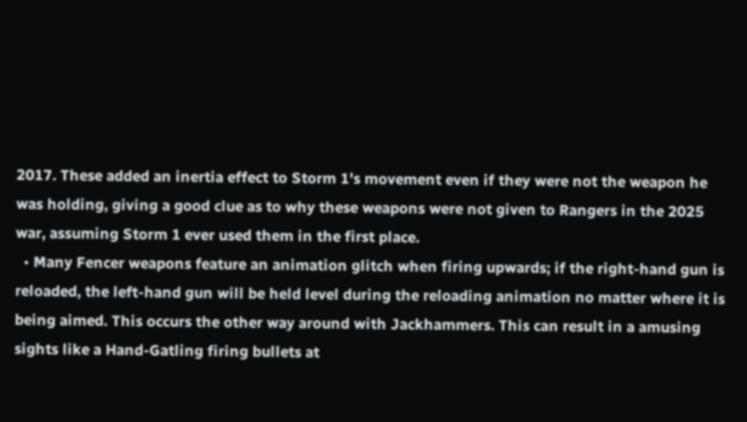2017. These added an inertia effect to Storm 1's movement even if they were not the weapon he was holding, giving a good clue as to why these weapons were not given to Rangers in the 2025 war, assuming Storm 1 ever used them in the first place.
  • Many Fencer weapons feature an animation glitch when firing upwards; if the right-hand gun is reloaded, the left-hand gun will be held level during the reloading animation no matter where it is being aimed. This occurs the other way around with Jackhammers. This can result in a amusing sights like a Hand-Gatling firing bullets at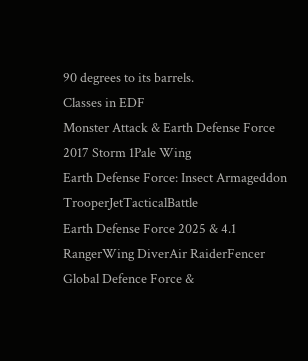90 degrees to its barrels.
Classes in EDF
Monster Attack & Earth Defense Force 2017 Storm 1Pale Wing
Earth Defense Force: Insect Armageddon TrooperJetTacticalBattle
Earth Defense Force 2025 & 4.1 RangerWing DiverAir RaiderFencer
Global Defence Force &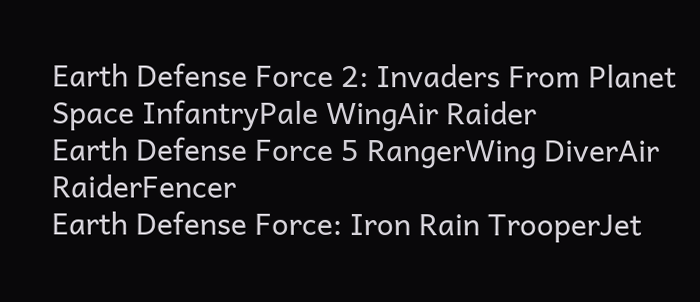Earth Defense Force 2: Invaders From Planet Space InfantryPale WingAir Raider
Earth Defense Force 5 RangerWing DiverAir RaiderFencer
Earth Defense Force: Iron Rain TrooperJet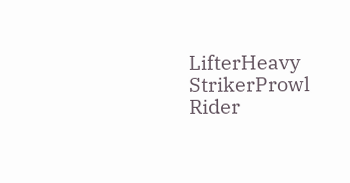LifterHeavy StrikerProwl Rider